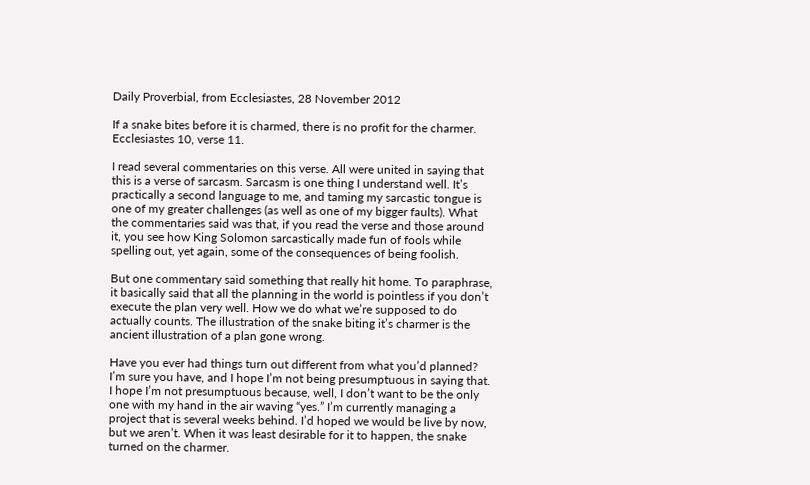Daily Proverbial, from Ecclesiastes, 28 November 2012

If a snake bites before it is charmed, there is no profit for the charmer. Ecclesiastes 10, verse 11.

I read several commentaries on this verse. All were united in saying that this is a verse of sarcasm. Sarcasm is one thing I understand well. It’s practically a second language to me, and taming my sarcastic tongue is one of my greater challenges (as well as one of my bigger faults). What the commentaries said was that, if you read the verse and those around it, you see how King Solomon sarcastically made fun of fools while spelling out, yet again, some of the consequences of being foolish.

But one commentary said something that really hit home. To paraphrase, it basically said that all the planning in the world is pointless if you don’t execute the plan very well. How we do what we’re supposed to do actually counts. The illustration of the snake biting it’s charmer is the ancient illustration of a plan gone wrong.

Have you ever had things turn out different from what you’d planned? I’m sure you have, and I hope I’m not being presumptuous in saying that. I hope I’m not presumptuous because, well, I don’t want to be the only one with my hand in the air waving “yes.” I’m currently managing a project that is several weeks behind. I’d hoped we would be live by now, but we aren’t. When it was least desirable for it to happen, the snake turned on the charmer.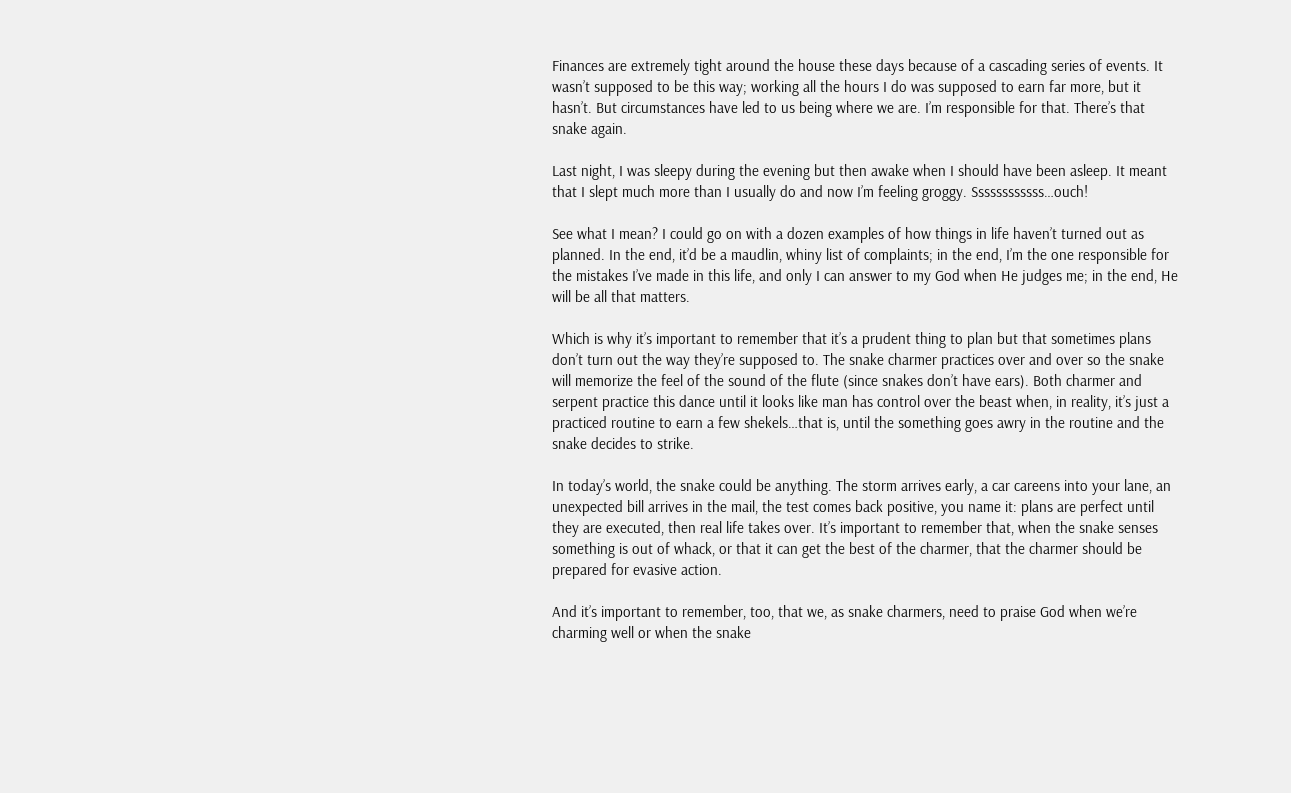Finances are extremely tight around the house these days because of a cascading series of events. It wasn’t supposed to be this way; working all the hours I do was supposed to earn far more, but it hasn’t. But circumstances have led to us being where we are. I’m responsible for that. There’s that snake again.

Last night, I was sleepy during the evening but then awake when I should have been asleep. It meant that I slept much more than I usually do and now I’m feeling groggy. Ssssssssssss…ouch!

See what I mean? I could go on with a dozen examples of how things in life haven’t turned out as planned. In the end, it’d be a maudlin, whiny list of complaints; in the end, I’m the one responsible for the mistakes I’ve made in this life, and only I can answer to my God when He judges me; in the end, He will be all that matters.

Which is why it’s important to remember that it’s a prudent thing to plan but that sometimes plans don’t turn out the way they’re supposed to. The snake charmer practices over and over so the snake will memorize the feel of the sound of the flute (since snakes don’t have ears). Both charmer and serpent practice this dance until it looks like man has control over the beast when, in reality, it’s just a practiced routine to earn a few shekels…that is, until the something goes awry in the routine and the snake decides to strike.

In today’s world, the snake could be anything. The storm arrives early, a car careens into your lane, an unexpected bill arrives in the mail, the test comes back positive, you name it: plans are perfect until they are executed, then real life takes over. It’s important to remember that, when the snake senses something is out of whack, or that it can get the best of the charmer, that the charmer should be prepared for evasive action.

And it’s important to remember, too, that we, as snake charmers, need to praise God when we’re charming well or when the snake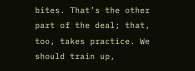bites. That’s the other part of the deal; that, too, takes practice. We should train up,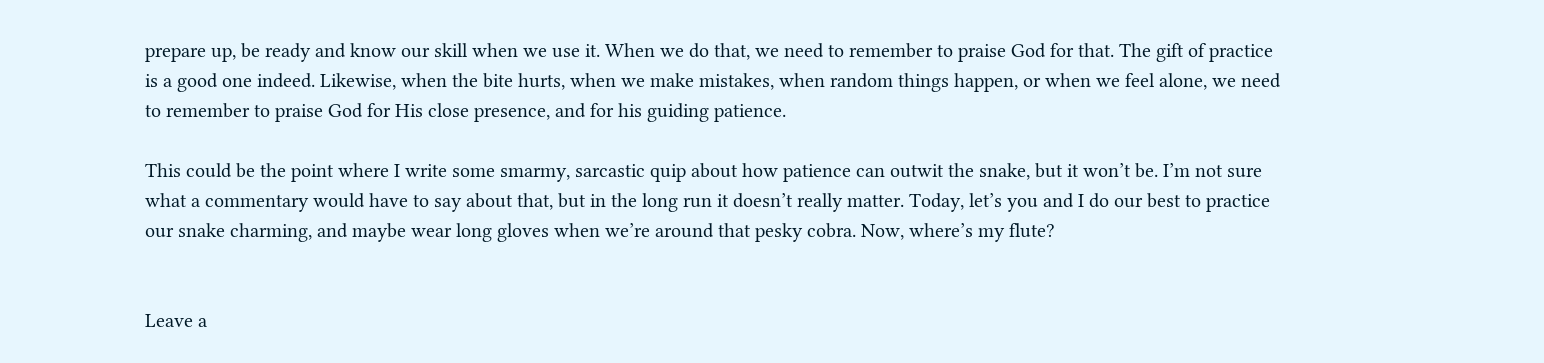prepare up, be ready and know our skill when we use it. When we do that, we need to remember to praise God for that. The gift of practice is a good one indeed. Likewise, when the bite hurts, when we make mistakes, when random things happen, or when we feel alone, we need to remember to praise God for His close presence, and for his guiding patience.

This could be the point where I write some smarmy, sarcastic quip about how patience can outwit the snake, but it won’t be. I’m not sure what a commentary would have to say about that, but in the long run it doesn’t really matter. Today, let’s you and I do our best to practice our snake charming, and maybe wear long gloves when we’re around that pesky cobra. Now, where’s my flute?


Leave a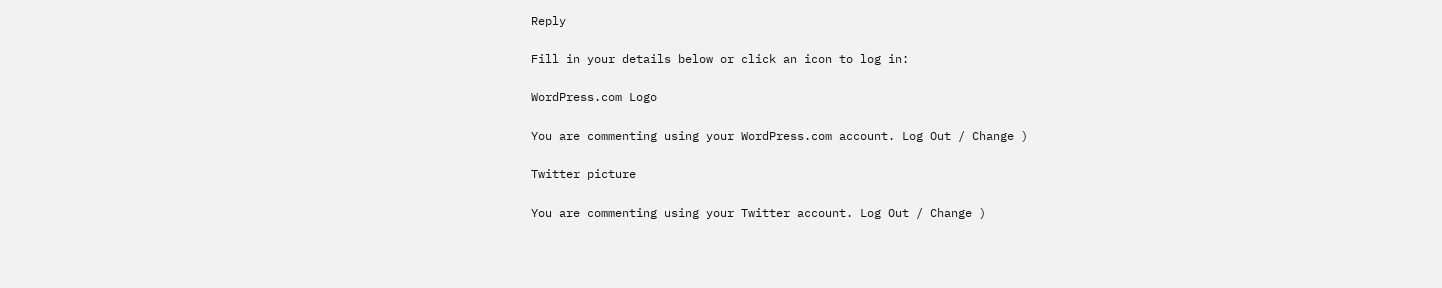Reply

Fill in your details below or click an icon to log in:

WordPress.com Logo

You are commenting using your WordPress.com account. Log Out / Change )

Twitter picture

You are commenting using your Twitter account. Log Out / Change )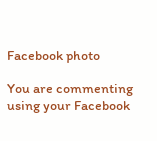Facebook photo

You are commenting using your Facebook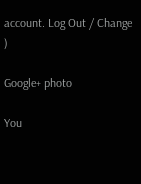account. Log Out / Change )

Google+ photo

You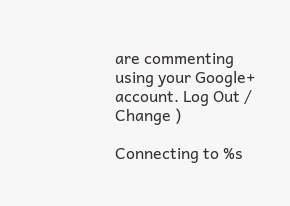are commenting using your Google+ account. Log Out / Change )

Connecting to %s